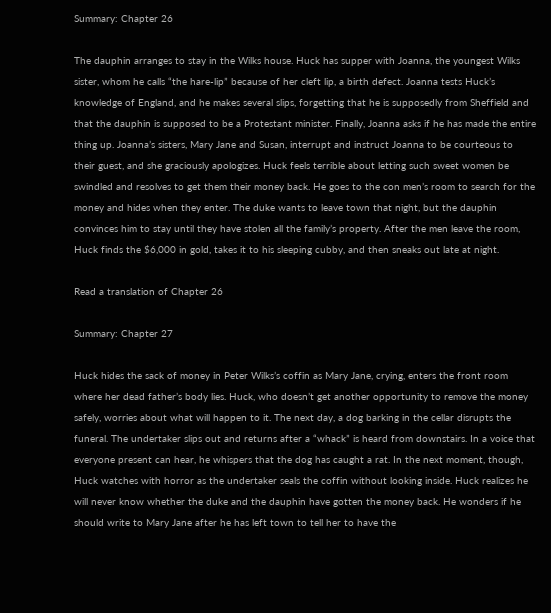Summary: Chapter 26

The dauphin arranges to stay in the Wilks house. Huck has supper with Joanna, the youngest Wilks sister, whom he calls “the hare-lip” because of her cleft lip, a birth defect. Joanna tests Huck’s knowledge of England, and he makes several slips, forgetting that he is supposedly from Sheffield and that the dauphin is supposed to be a Protestant minister. Finally, Joanna asks if he has made the entire thing up. Joanna’s sisters, Mary Jane and Susan, interrupt and instruct Joanna to be courteous to their guest, and she graciously apologizes. Huck feels terrible about letting such sweet women be swindled and resolves to get them their money back. He goes to the con men’s room to search for the money and hides when they enter. The duke wants to leave town that night, but the dauphin convinces him to stay until they have stolen all the family’s property. After the men leave the room, Huck finds the $6,000 in gold, takes it to his sleeping cubby, and then sneaks out late at night.

Read a translation of Chapter 26

Summary: Chapter 27

Huck hides the sack of money in Peter Wilks’s coffin as Mary Jane, crying, enters the front room where her dead father’s body lies. Huck, who doesn’t get another opportunity to remove the money safely, worries about what will happen to it. The next day, a dog barking in the cellar disrupts the funeral. The undertaker slips out and returns after a “whack” is heard from downstairs. In a voice that everyone present can hear, he whispers that the dog has caught a rat. In the next moment, though, Huck watches with horror as the undertaker seals the coffin without looking inside. Huck realizes he will never know whether the duke and the dauphin have gotten the money back. He wonders if he should write to Mary Jane after he has left town to tell her to have the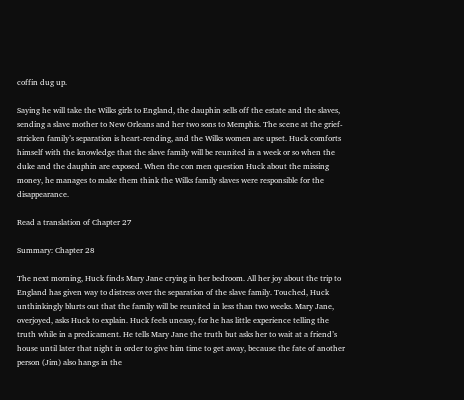coffin dug up.

Saying he will take the Wilks girls to England, the dauphin sells off the estate and the slaves, sending a slave mother to New Orleans and her two sons to Memphis. The scene at the grief-stricken family’s separation is heart-rending, and the Wilks women are upset. Huck comforts himself with the knowledge that the slave family will be reunited in a week or so when the duke and the dauphin are exposed. When the con men question Huck about the missing money, he manages to make them think the Wilks family slaves were responsible for the disappearance.

Read a translation of Chapter 27

Summary: Chapter 28

The next morning, Huck finds Mary Jane crying in her bedroom. All her joy about the trip to England has given way to distress over the separation of the slave family. Touched, Huck unthinkingly blurts out that the family will be reunited in less than two weeks. Mary Jane, overjoyed, asks Huck to explain. Huck feels uneasy, for he has little experience telling the truth while in a predicament. He tells Mary Jane the truth but asks her to wait at a friend’s house until later that night in order to give him time to get away, because the fate of another person (Jim) also hangs in the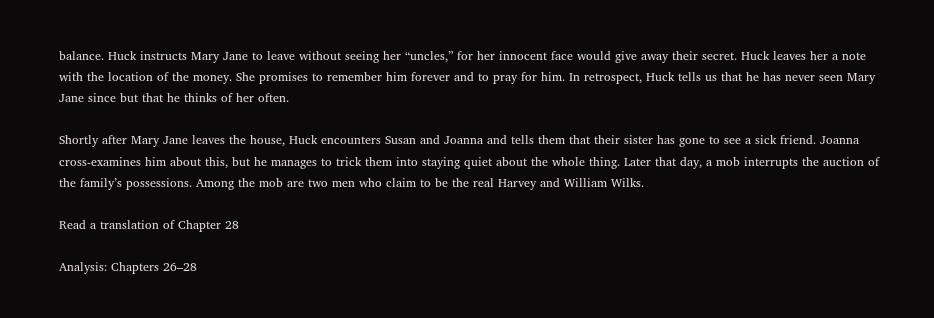balance. Huck instructs Mary Jane to leave without seeing her “uncles,” for her innocent face would give away their secret. Huck leaves her a note with the location of the money. She promises to remember him forever and to pray for him. In retrospect, Huck tells us that he has never seen Mary Jane since but that he thinks of her often.

Shortly after Mary Jane leaves the house, Huck encounters Susan and Joanna and tells them that their sister has gone to see a sick friend. Joanna cross-examines him about this, but he manages to trick them into staying quiet about the whole thing. Later that day, a mob interrupts the auction of the family’s possessions. Among the mob are two men who claim to be the real Harvey and William Wilks.

Read a translation of Chapter 28

Analysis: Chapters 26–28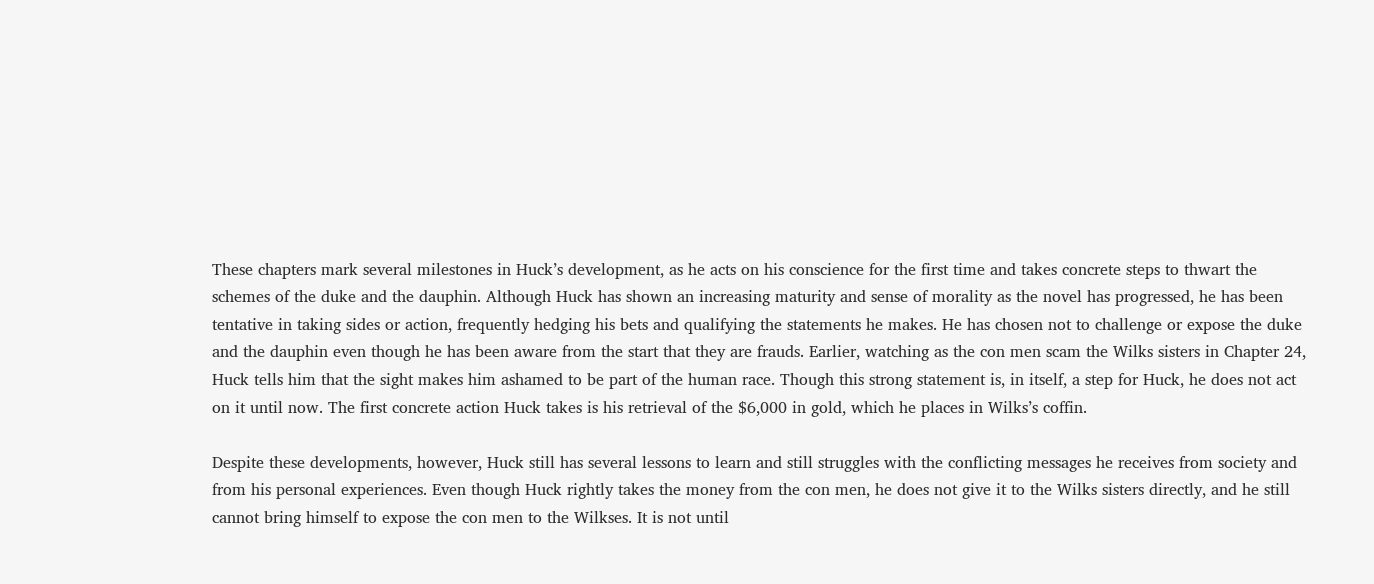These chapters mark several milestones in Huck’s development, as he acts on his conscience for the first time and takes concrete steps to thwart the schemes of the duke and the dauphin. Although Huck has shown an increasing maturity and sense of morality as the novel has progressed, he has been tentative in taking sides or action, frequently hedging his bets and qualifying the statements he makes. He has chosen not to challenge or expose the duke and the dauphin even though he has been aware from the start that they are frauds. Earlier, watching as the con men scam the Wilks sisters in Chapter 24, Huck tells him that the sight makes him ashamed to be part of the human race. Though this strong statement is, in itself, a step for Huck, he does not act on it until now. The first concrete action Huck takes is his retrieval of the $6,000 in gold, which he places in Wilks’s coffin.

Despite these developments, however, Huck still has several lessons to learn and still struggles with the conflicting messages he receives from society and from his personal experiences. Even though Huck rightly takes the money from the con men, he does not give it to the Wilks sisters directly, and he still cannot bring himself to expose the con men to the Wilkses. It is not until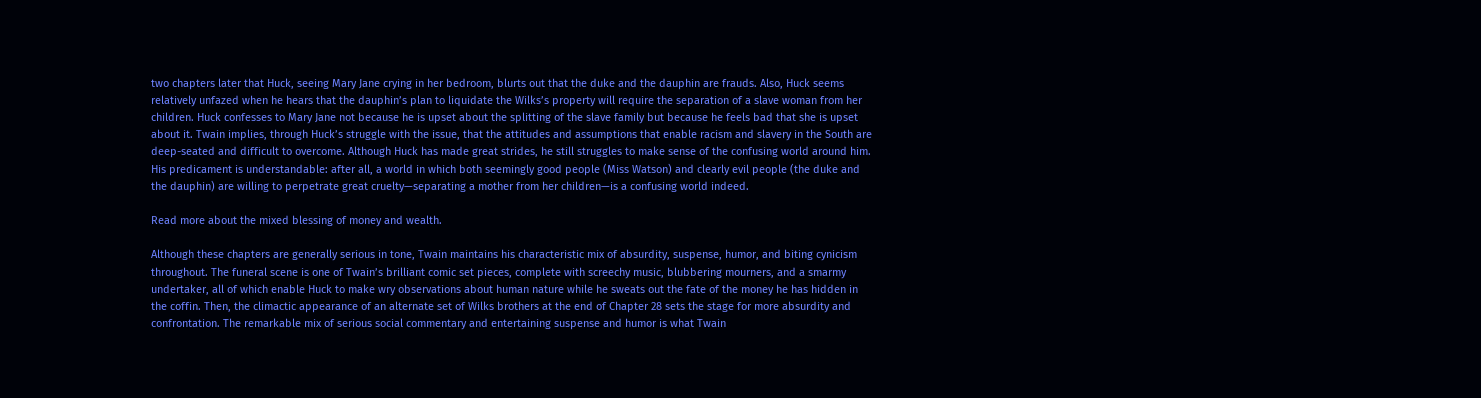two chapters later that Huck, seeing Mary Jane crying in her bedroom, blurts out that the duke and the dauphin are frauds. Also, Huck seems relatively unfazed when he hears that the dauphin’s plan to liquidate the Wilks’s property will require the separation of a slave woman from her children. Huck confesses to Mary Jane not because he is upset about the splitting of the slave family but because he feels bad that she is upset about it. Twain implies, through Huck’s struggle with the issue, that the attitudes and assumptions that enable racism and slavery in the South are deep-seated and difficult to overcome. Although Huck has made great strides, he still struggles to make sense of the confusing world around him. His predicament is understandable: after all, a world in which both seemingly good people (Miss Watson) and clearly evil people (the duke and the dauphin) are willing to perpetrate great cruelty—separating a mother from her children—is a confusing world indeed.

Read more about the mixed blessing of money and wealth.

Although these chapters are generally serious in tone, Twain maintains his characteristic mix of absurdity, suspense, humor, and biting cynicism throughout. The funeral scene is one of Twain’s brilliant comic set pieces, complete with screechy music, blubbering mourners, and a smarmy undertaker, all of which enable Huck to make wry observations about human nature while he sweats out the fate of the money he has hidden in the coffin. Then, the climactic appearance of an alternate set of Wilks brothers at the end of Chapter 28 sets the stage for more absurdity and confrontation. The remarkable mix of serious social commentary and entertaining suspense and humor is what Twain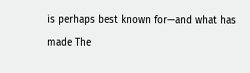is perhaps best known for—and what has made The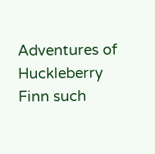Adventures of Huckleberry Finn such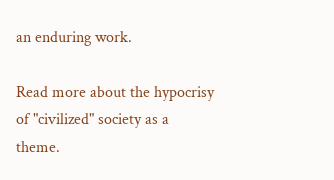an enduring work.

Read more about the hypocrisy of "civilized" society as a theme.